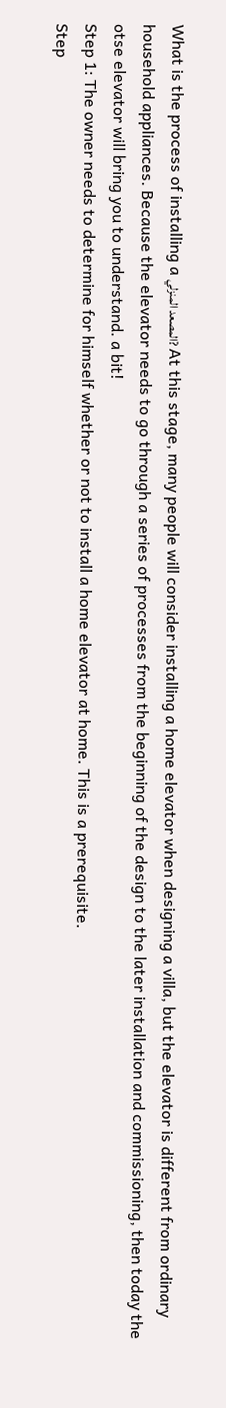What is the process of installing a المصعد المنزلي? At this stage, many people will consider installing a home elevator when designing a villa, but the elevator is different from ordinary household appliances. Because the elevator needs to go through a series of processes from the beginning of the design to the later installation and commissioning, then today the otse elevator will bring you to understand. a bit!
Step 1: The owner needs to determine for himself whether or not to install a home elevator at home. This is a prerequisite.
Step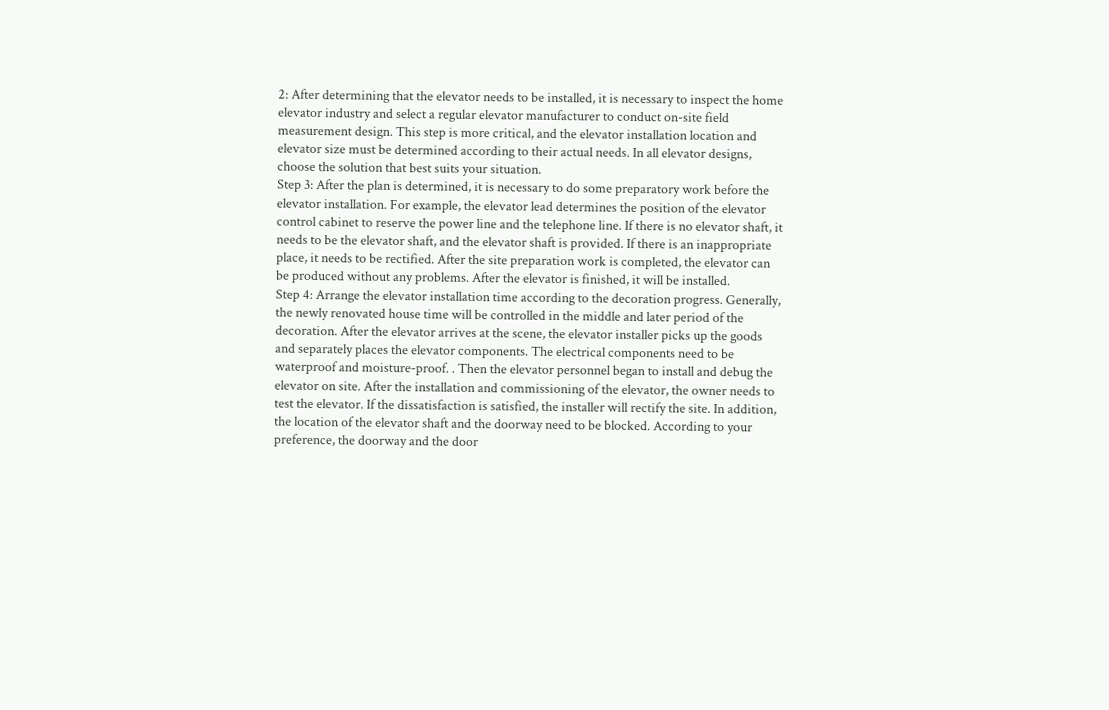2: After determining that the elevator needs to be installed, it is necessary to inspect the home elevator industry and select a regular elevator manufacturer to conduct on-site field measurement design. This step is more critical, and the elevator installation location and elevator size must be determined according to their actual needs. In all elevator designs, choose the solution that best suits your situation.
Step 3: After the plan is determined, it is necessary to do some preparatory work before the elevator installation. For example, the elevator lead determines the position of the elevator control cabinet to reserve the power line and the telephone line. If there is no elevator shaft, it needs to be the elevator shaft, and the elevator shaft is provided. If there is an inappropriate place, it needs to be rectified. After the site preparation work is completed, the elevator can be produced without any problems. After the elevator is finished, it will be installed.
Step 4: Arrange the elevator installation time according to the decoration progress. Generally, the newly renovated house time will be controlled in the middle and later period of the decoration. After the elevator arrives at the scene, the elevator installer picks up the goods and separately places the elevator components. The electrical components need to be waterproof and moisture-proof. . Then the elevator personnel began to install and debug the elevator on site. After the installation and commissioning of the elevator, the owner needs to test the elevator. If the dissatisfaction is satisfied, the installer will rectify the site. In addition, the location of the elevator shaft and the doorway need to be blocked. According to your preference, the doorway and the door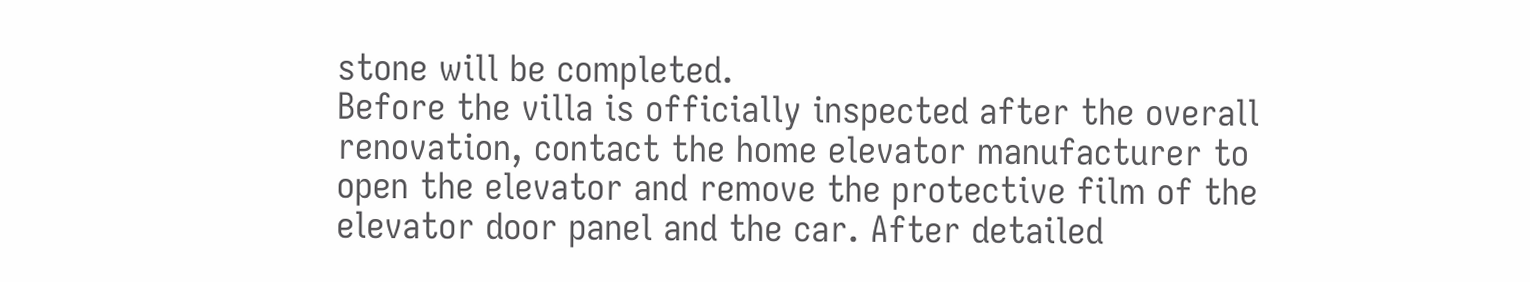stone will be completed.
Before the villa is officially inspected after the overall renovation, contact the home elevator manufacturer to open the elevator and remove the protective film of the elevator door panel and the car. After detailed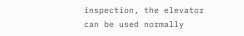inspection, the elevator can be used normally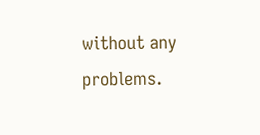without any problems.